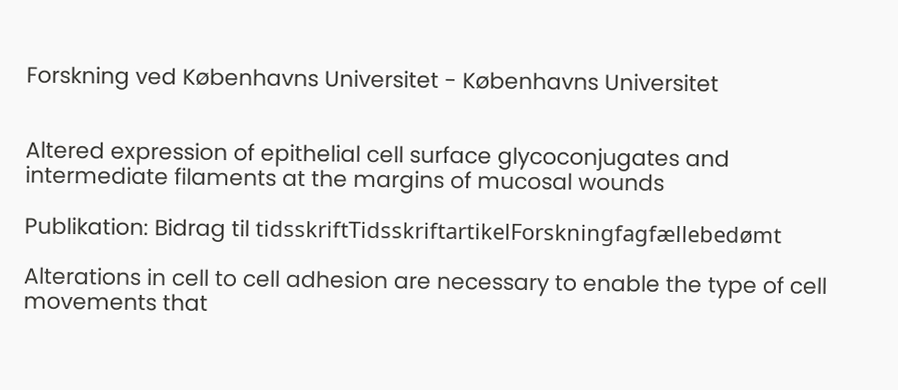Forskning ved Københavns Universitet - Københavns Universitet


Altered expression of epithelial cell surface glycoconjugates and intermediate filaments at the margins of mucosal wounds

Publikation: Bidrag til tidsskriftTidsskriftartikelForskningfagfællebedømt

Alterations in cell to cell adhesion are necessary to enable the type of cell movements that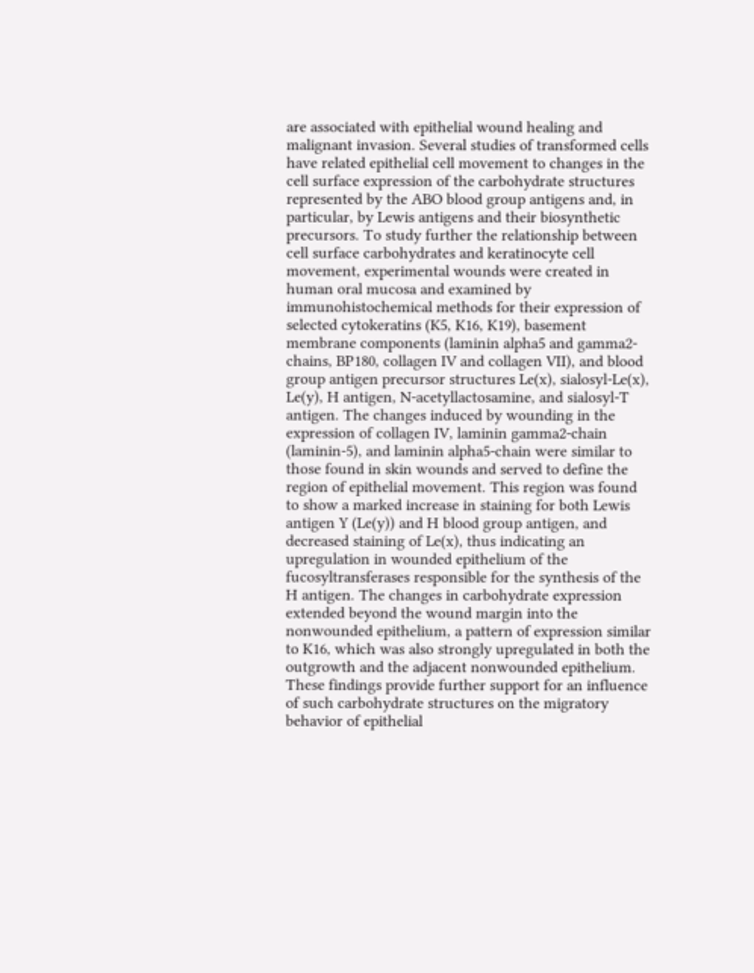are associated with epithelial wound healing and malignant invasion. Several studies of transformed cells have related epithelial cell movement to changes in the cell surface expression of the carbohydrate structures represented by the ABO blood group antigens and, in particular, by Lewis antigens and their biosynthetic precursors. To study further the relationship between cell surface carbohydrates and keratinocyte cell movement, experimental wounds were created in human oral mucosa and examined by immunohistochemical methods for their expression of selected cytokeratins (K5, K16, K19), basement membrane components (laminin alpha5 and gamma2-chains, BP180, collagen IV and collagen VII), and blood group antigen precursor structures Le(x), sialosyl-Le(x), Le(y), H antigen, N-acetyllactosamine, and sialosyl-T antigen. The changes induced by wounding in the expression of collagen IV, laminin gamma2-chain (laminin-5), and laminin alpha5-chain were similar to those found in skin wounds and served to define the region of epithelial movement. This region was found to show a marked increase in staining for both Lewis antigen Y (Le(y)) and H blood group antigen, and decreased staining of Le(x), thus indicating an upregulation in wounded epithelium of the fucosyltransferases responsible for the synthesis of the H antigen. The changes in carbohydrate expression extended beyond the wound margin into the nonwounded epithelium, a pattern of expression similar to K16, which was also strongly upregulated in both the outgrowth and the adjacent nonwounded epithelium. These findings provide further support for an influence of such carbohydrate structures on the migratory behavior of epithelial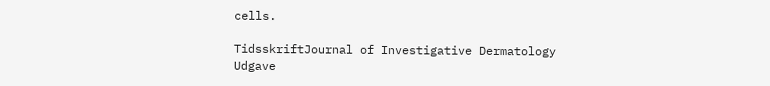cells.

TidsskriftJournal of Investigative Dermatology
Udgave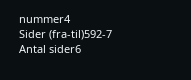nummer4
Sider (fra-til)592-7
Antal sider6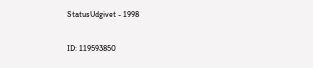StatusUdgivet - 1998

ID: 119593850